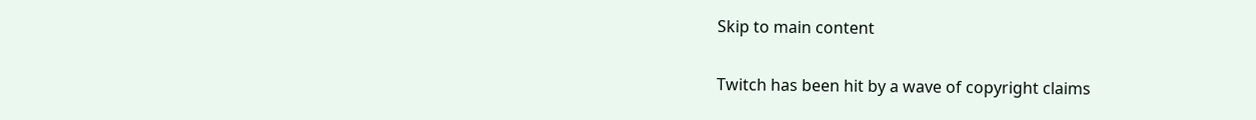Skip to main content

Twitch has been hit by a wave of copyright claims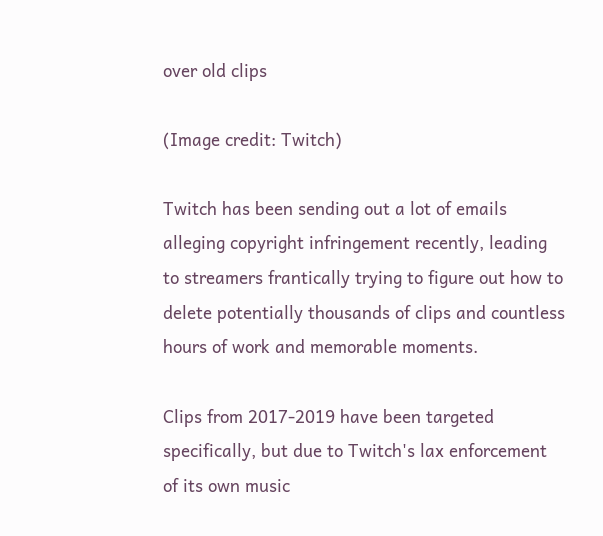over old clips

(Image credit: Twitch)

Twitch has been sending out a lot of emails alleging copyright infringement recently, leading to streamers frantically trying to figure out how to delete potentially thousands of clips and countless hours of work and memorable moments.

Clips from 2017-2019 have been targeted specifically, but due to Twitch's lax enforcement of its own music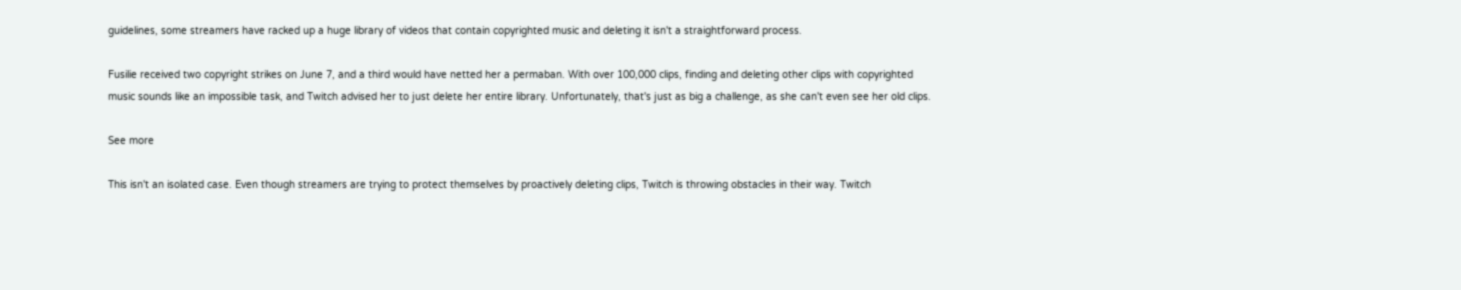guidelines, some streamers have racked up a huge library of videos that contain copyrighted music and deleting it isn't a straightforward process.

Fusilie received two copyright strikes on June 7, and a third would have netted her a permaban. With over 100,000 clips, finding and deleting other clips with copyrighted music sounds like an impossible task, and Twitch advised her to just delete her entire library. Unfortunately, that's just as big a challenge, as she can't even see her old clips.

See more

This isn't an isolated case. Even though streamers are trying to protect themselves by proactively deleting clips, Twitch is throwing obstacles in their way. Twitch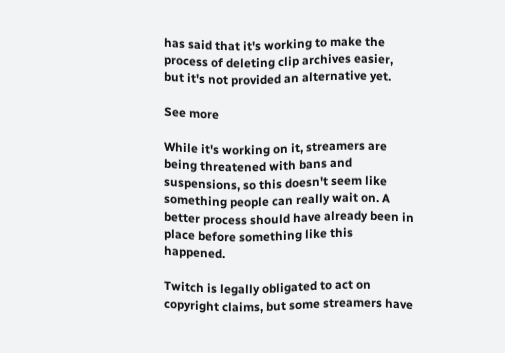has said that it's working to make the process of deleting clip archives easier, but it's not provided an alternative yet.

See more

While it's working on it, streamers are being threatened with bans and suspensions, so this doesn't seem like something people can really wait on. A better process should have already been in place before something like this happened.

Twitch is legally obligated to act on copyright claims, but some streamers have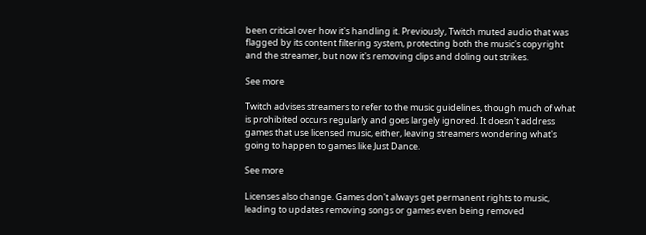been critical over how it's handling it. Previously, Twitch muted audio that was flagged by its content filtering system, protecting both the music's copyright and the streamer, but now it's removing clips and doling out strikes.

See more

Twitch advises streamers to refer to the music guidelines, though much of what is prohibited occurs regularly and goes largely ignored. It doesn't address games that use licensed music, either, leaving streamers wondering what's going to happen to games like Just Dance.

See more

Licenses also change. Games don't always get permanent rights to music, leading to updates removing songs or games even being removed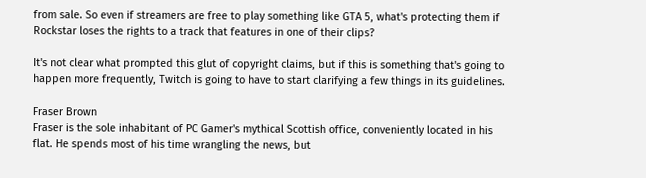from sale. So even if streamers are free to play something like GTA 5, what's protecting them if Rockstar loses the rights to a track that features in one of their clips?

It's not clear what prompted this glut of copyright claims, but if this is something that's going to happen more frequently, Twitch is going to have to start clarifying a few things in its guidelines.

Fraser Brown
Fraser is the sole inhabitant of PC Gamer's mythical Scottish office, conveniently located in his flat. He spends most of his time wrangling the news, but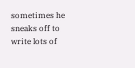sometimes he sneaks off to write lots of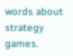words about strategy games.